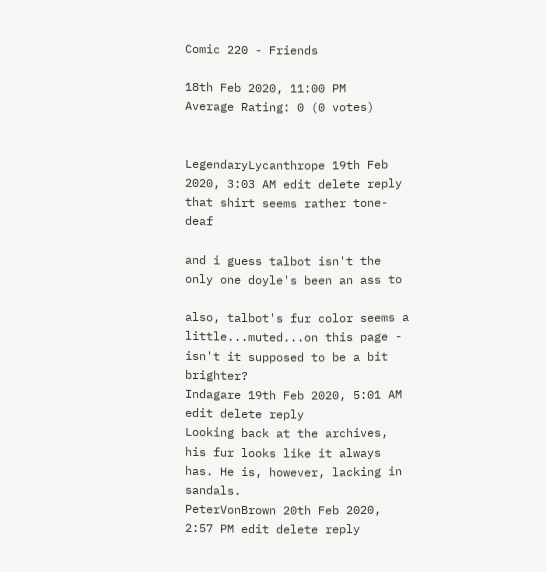Comic 220 - Friends

18th Feb 2020, 11:00 PM
Average Rating: 0 (0 votes)


LegendaryLycanthrope 19th Feb 2020, 3:03 AM edit delete reply
that shirt seems rather tone-deaf

and i guess talbot isn't the only one doyle's been an ass to

also, talbot's fur color seems a little...muted...on this page - isn't it supposed to be a bit brighter?
Indagare 19th Feb 2020, 5:01 AM edit delete reply
Looking back at the archives, his fur looks like it always has. He is, however, lacking in sandals.
PeterVonBrown 20th Feb 2020, 2:57 PM edit delete reply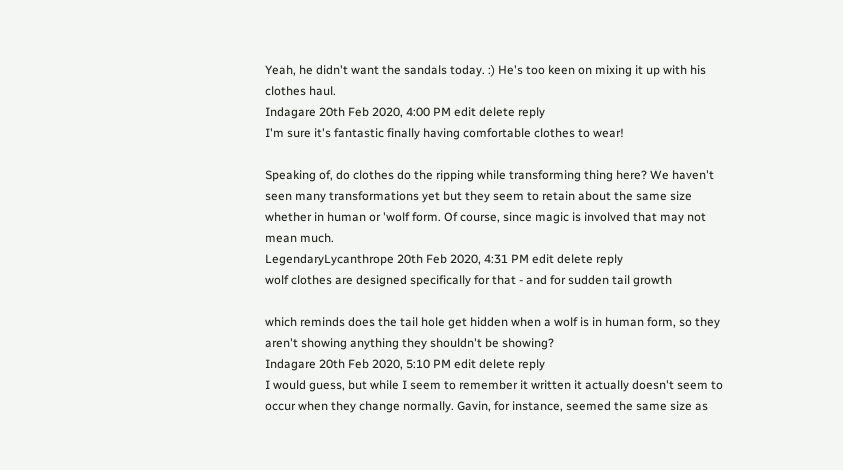Yeah, he didn't want the sandals today. :) He's too keen on mixing it up with his clothes haul.
Indagare 20th Feb 2020, 4:00 PM edit delete reply
I'm sure it's fantastic finally having comfortable clothes to wear!

Speaking of, do clothes do the ripping while transforming thing here? We haven't seen many transformations yet but they seem to retain about the same size whether in human or 'wolf form. Of course, since magic is involved that may not mean much.
LegendaryLycanthrope 20th Feb 2020, 4:31 PM edit delete reply
wolf clothes are designed specifically for that - and for sudden tail growth

which reminds does the tail hole get hidden when a wolf is in human form, so they aren't showing anything they shouldn't be showing?
Indagare 20th Feb 2020, 5:10 PM edit delete reply
I would guess, but while I seem to remember it written it actually doesn't seem to occur when they change normally. Gavin, for instance, seemed the same size as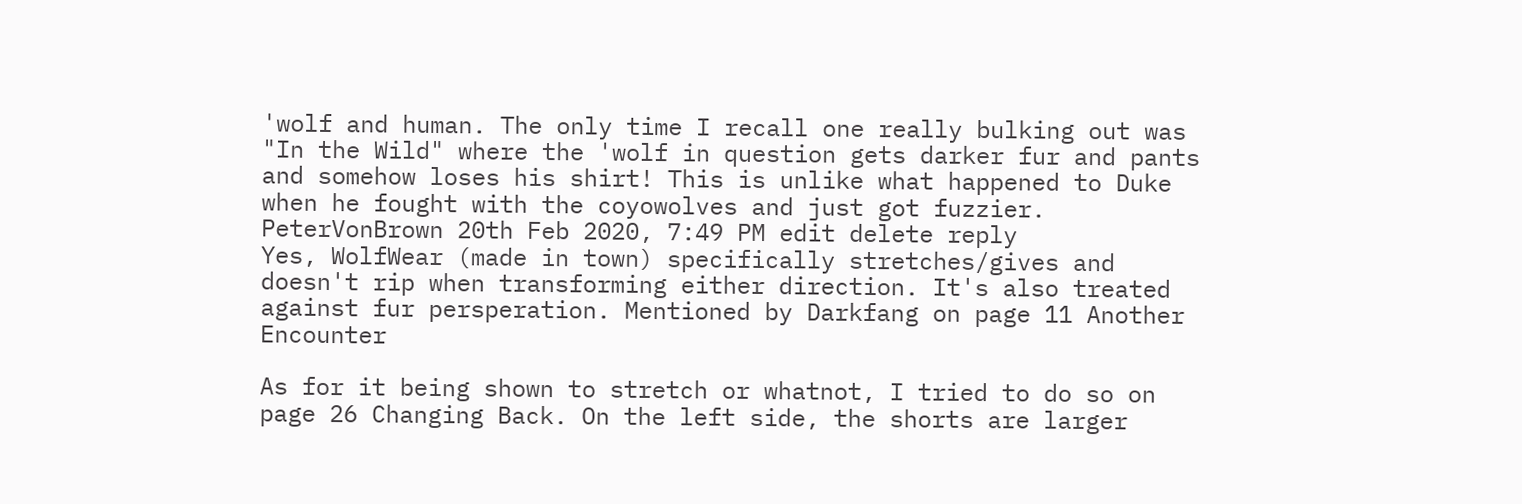'wolf and human. The only time I recall one really bulking out was "In the Wild" where the 'wolf in question gets darker fur and pants and somehow loses his shirt! This is unlike what happened to Duke when he fought with the coyowolves and just got fuzzier.
PeterVonBrown 20th Feb 2020, 7:49 PM edit delete reply
Yes, WolfWear (made in town) specifically stretches/gives and doesn't rip when transforming either direction. It's also treated against fur persperation. Mentioned by Darkfang on page 11 Another Encounter

As for it being shown to stretch or whatnot, I tried to do so on page 26 Changing Back. On the left side, the shorts are larger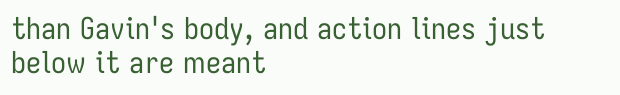than Gavin's body, and action lines just below it are meant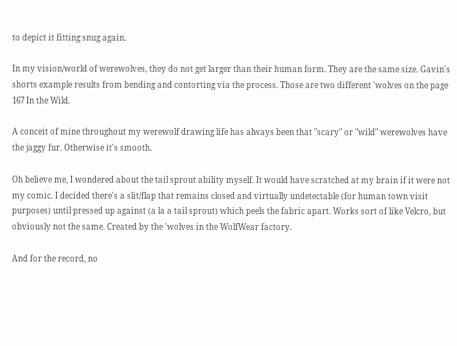to depict it fitting snug again.

In my vision/world of werewolves, they do not get larger than their human form. They are the same size. Gavin's shorts example results from bending and contorting via the process. Those are two different 'wolves on the page 167 In the Wild.

A conceit of mine throughout my werewolf drawing life has always been that "scary" or "wild" werewolves have the jaggy fur. Otherwise it's smooth.

Oh believe me, I wondered about the tail sprout ability myself. It would have scratched at my brain if it were not my comic. I decided there's a slit/flap that remains closed and virtually undetectable (for human town visit purposes) until pressed up against (a la a tail sprout) which peels the fabric apart. Works sort of like Velcro, but obviously not the same. Created by the 'wolves in the WolfWear factory.

And for the record, no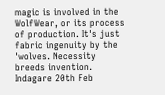magic is involved in the WolfWear, or its process of production. It's just fabric ingenuity by the 'wolves. Necessity breeds invention.
Indagare 20th Feb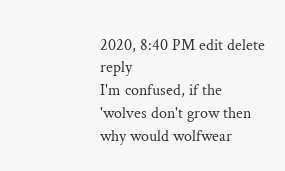2020, 8:40 PM edit delete reply
I'm confused, if the 'wolves don't grow then why would wolfwear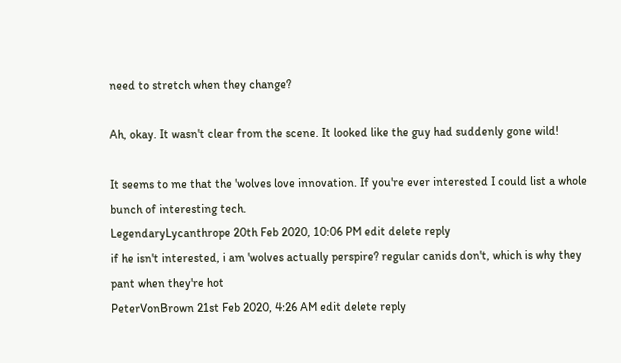need to stretch when they change?

Ah, okay. It wasn't clear from the scene. It looked like the guy had suddenly gone wild!

It seems to me that the 'wolves love innovation. If you're ever interested I could list a whole bunch of interesting tech.
LegendaryLycanthrope 20th Feb 2020, 10:06 PM edit delete reply
if he isn't interested, i am 'wolves actually perspire? regular canids don't, which is why they pant when they're hot
PeterVonBrown 21st Feb 2020, 4:26 AM edit delete reply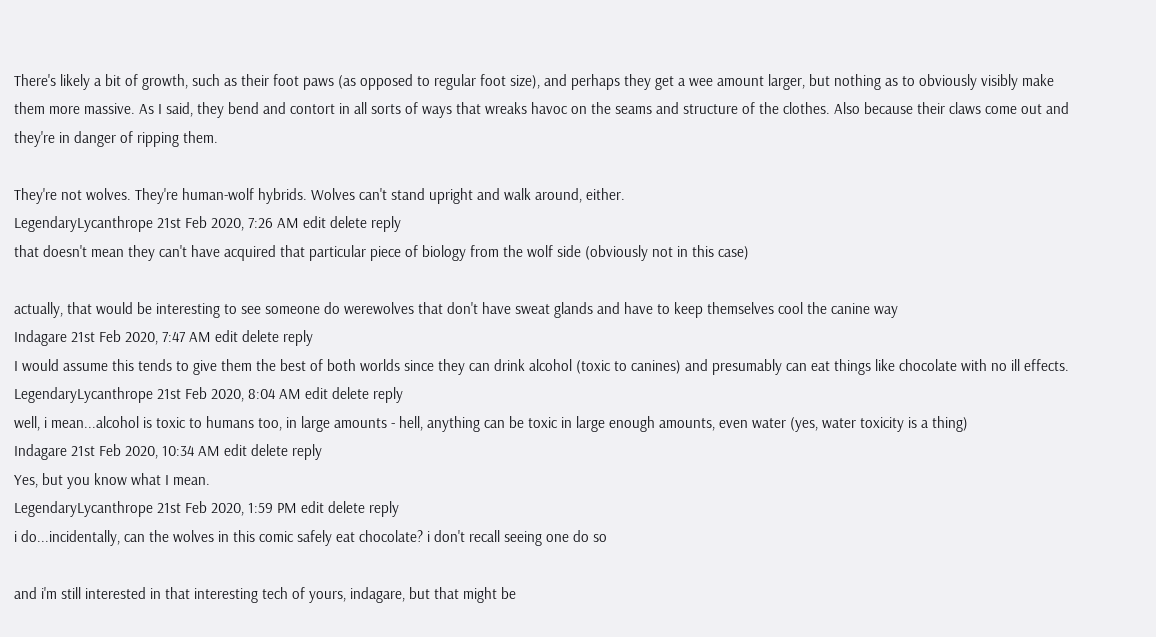There's likely a bit of growth, such as their foot paws (as opposed to regular foot size), and perhaps they get a wee amount larger, but nothing as to obviously visibly make them more massive. As I said, they bend and contort in all sorts of ways that wreaks havoc on the seams and structure of the clothes. Also because their claws come out and they're in danger of ripping them.

They're not wolves. They're human-wolf hybrids. Wolves can't stand upright and walk around, either.
LegendaryLycanthrope 21st Feb 2020, 7:26 AM edit delete reply
that doesn't mean they can't have acquired that particular piece of biology from the wolf side (obviously not in this case)

actually, that would be interesting to see someone do werewolves that don't have sweat glands and have to keep themselves cool the canine way
Indagare 21st Feb 2020, 7:47 AM edit delete reply
I would assume this tends to give them the best of both worlds since they can drink alcohol (toxic to canines) and presumably can eat things like chocolate with no ill effects.
LegendaryLycanthrope 21st Feb 2020, 8:04 AM edit delete reply
well, i mean...alcohol is toxic to humans too, in large amounts - hell, anything can be toxic in large enough amounts, even water (yes, water toxicity is a thing)
Indagare 21st Feb 2020, 10:34 AM edit delete reply
Yes, but you know what I mean.
LegendaryLycanthrope 21st Feb 2020, 1:59 PM edit delete reply
i do...incidentally, can the wolves in this comic safely eat chocolate? i don't recall seeing one do so

and i'm still interested in that interesting tech of yours, indagare, but that might be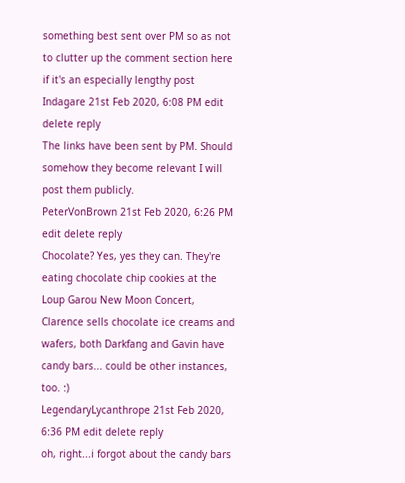something best sent over PM so as not to clutter up the comment section here if it's an especially lengthy post
Indagare 21st Feb 2020, 6:08 PM edit delete reply
The links have been sent by PM. Should somehow they become relevant I will post them publicly.
PeterVonBrown 21st Feb 2020, 6:26 PM edit delete reply
Chocolate? Yes, yes they can. They're eating chocolate chip cookies at the Loup Garou New Moon Concert, Clarence sells chocolate ice creams and wafers, both Darkfang and Gavin have candy bars... could be other instances, too. :)
LegendaryLycanthrope 21st Feb 2020, 6:36 PM edit delete reply
oh, right...i forgot about the candy bars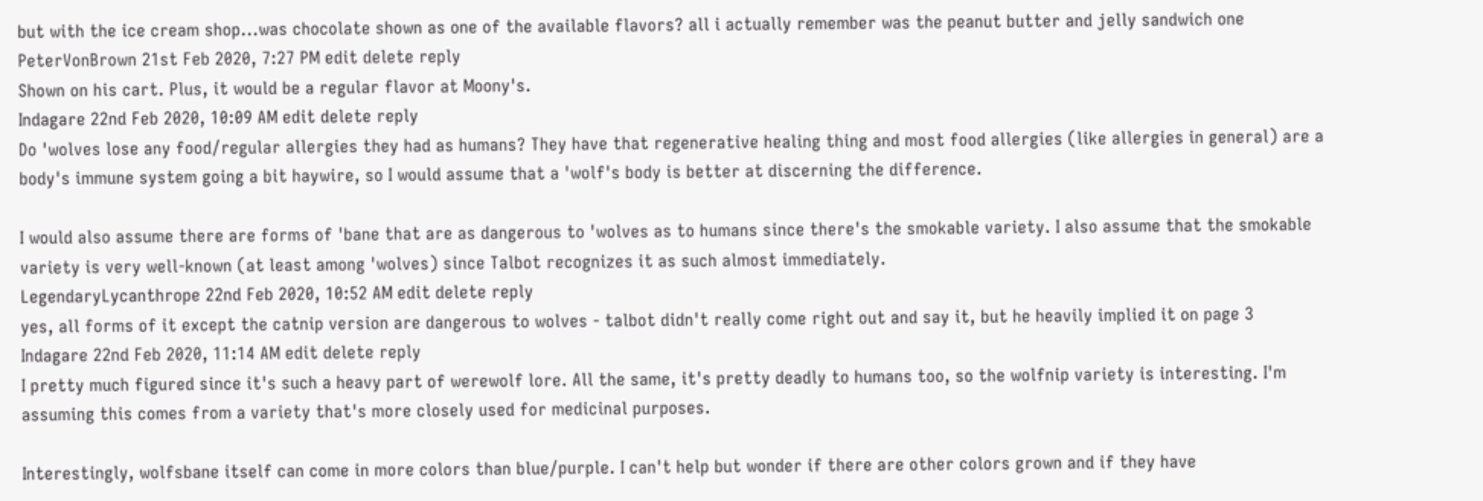but with the ice cream shop...was chocolate shown as one of the available flavors? all i actually remember was the peanut butter and jelly sandwich one
PeterVonBrown 21st Feb 2020, 7:27 PM edit delete reply
Shown on his cart. Plus, it would be a regular flavor at Moony's.
Indagare 22nd Feb 2020, 10:09 AM edit delete reply
Do 'wolves lose any food/regular allergies they had as humans? They have that regenerative healing thing and most food allergies (like allergies in general) are a body's immune system going a bit haywire, so I would assume that a 'wolf's body is better at discerning the difference.

I would also assume there are forms of 'bane that are as dangerous to 'wolves as to humans since there's the smokable variety. I also assume that the smokable variety is very well-known (at least among 'wolves) since Talbot recognizes it as such almost immediately.
LegendaryLycanthrope 22nd Feb 2020, 10:52 AM edit delete reply
yes, all forms of it except the catnip version are dangerous to wolves - talbot didn't really come right out and say it, but he heavily implied it on page 3
Indagare 22nd Feb 2020, 11:14 AM edit delete reply
I pretty much figured since it's such a heavy part of werewolf lore. All the same, it's pretty deadly to humans too, so the wolfnip variety is interesting. I'm assuming this comes from a variety that's more closely used for medicinal purposes.

Interestingly, wolfsbane itself can come in more colors than blue/purple. I can't help but wonder if there are other colors grown and if they have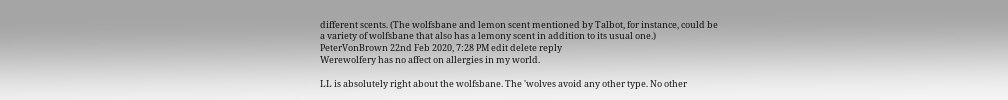different scents. (The wolfsbane and lemon scent mentioned by Talbot, for instance, could be a variety of wolfsbane that also has a lemony scent in addition to its usual one.)
PeterVonBrown 22nd Feb 2020, 7:28 PM edit delete reply
Werewolfery has no affect on allergies in my world.

LL is absolutely right about the wolfsbane. The 'wolves avoid any other type. No other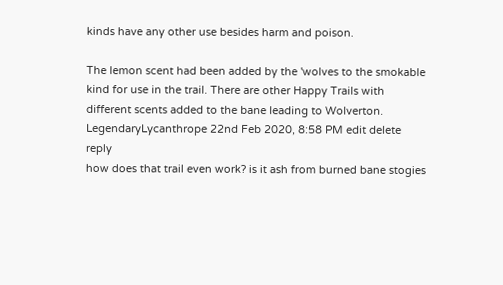kinds have any other use besides harm and poison.

The lemon scent had been added by the 'wolves to the smokable kind for use in the trail. There are other Happy Trails with different scents added to the bane leading to Wolverton.
LegendaryLycanthrope 22nd Feb 2020, 8:58 PM edit delete reply
how does that trail even work? is it ash from burned bane stogies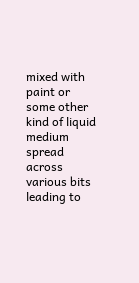mixed with paint or some other kind of liquid medium spread across various bits leading to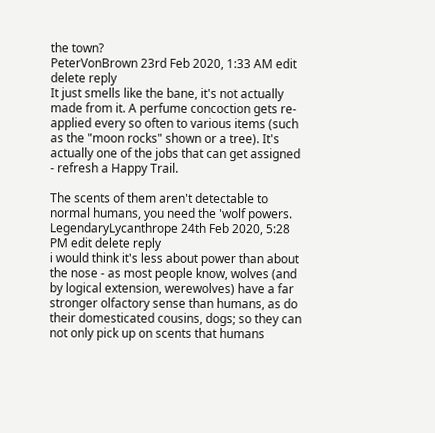the town?
PeterVonBrown 23rd Feb 2020, 1:33 AM edit delete reply
It just smells like the bane, it's not actually made from it. A perfume concoction gets re-applied every so often to various items (such as the "moon rocks" shown or a tree). It's actually one of the jobs that can get assigned - refresh a Happy Trail.

The scents of them aren't detectable to normal humans, you need the 'wolf powers.
LegendaryLycanthrope 24th Feb 2020, 5:28 PM edit delete reply
i would think it's less about power than about the nose - as most people know, wolves (and by logical extension, werewolves) have a far stronger olfactory sense than humans, as do their domesticated cousins, dogs; so they can not only pick up on scents that humans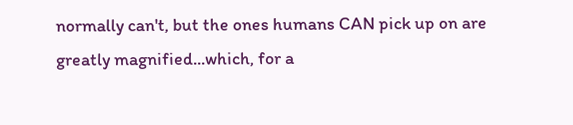normally can't, but the ones humans CAN pick up on are greatly magnified...which, for a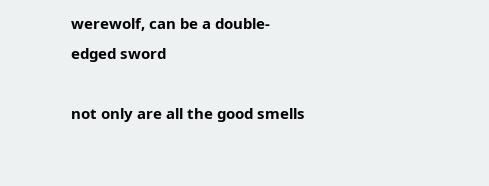werewolf, can be a double-edged sword

not only are all the good smells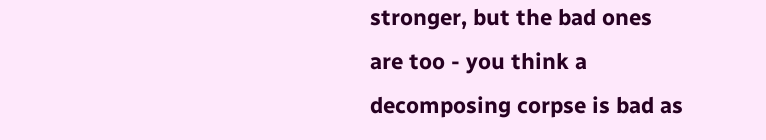stronger, but the bad ones are too - you think a decomposing corpse is bad as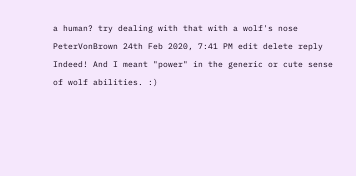a human? try dealing with that with a wolf's nose
PeterVonBrown 24th Feb 2020, 7:41 PM edit delete reply
Indeed! And I meant "power" in the generic or cute sense of wolf abilities. :)